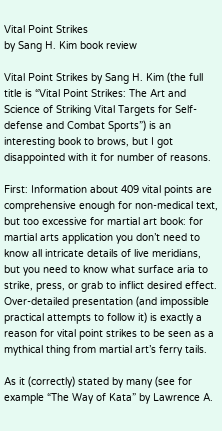Vital Point Strikes
by Sang H. Kim book review

Vital Point Strikes by Sang H. Kim (the full title is “Vital Point Strikes: The Art and Science of Striking Vital Targets for Self-defense and Combat Sports”) is an interesting book to brows, but I got disappointed with it for number of reasons.

First: Information about 409 vital points are comprehensive enough for non-medical text, but too excessive for martial art book: for martial arts application you don’t need to know all intricate details of live meridians, but you need to know what surface aria to strike, press, or grab to inflict desired effect. Over-detailed presentation (and impossible practical attempts to follow it) is exactly a reason for vital point strikes to be seen as a mythical thing from martial art’s ferry tails.

As it (correctly) stated by many (see for example “The Way of Kata” by Lawrence A.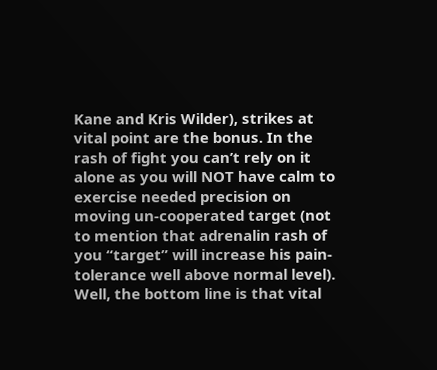Kane and Kris Wilder), strikes at vital point are the bonus. In the rash of fight you can’t rely on it alone as you will NOT have calm to exercise needed precision on moving un-cooperated target (not to mention that adrenalin rash of you “target” will increase his pain-tolerance well above normal level). Well, the bottom line is that vital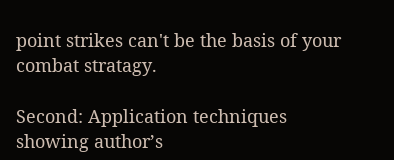point strikes can't be the basis of your combat stratagy.

Second: Application techniques showing author’s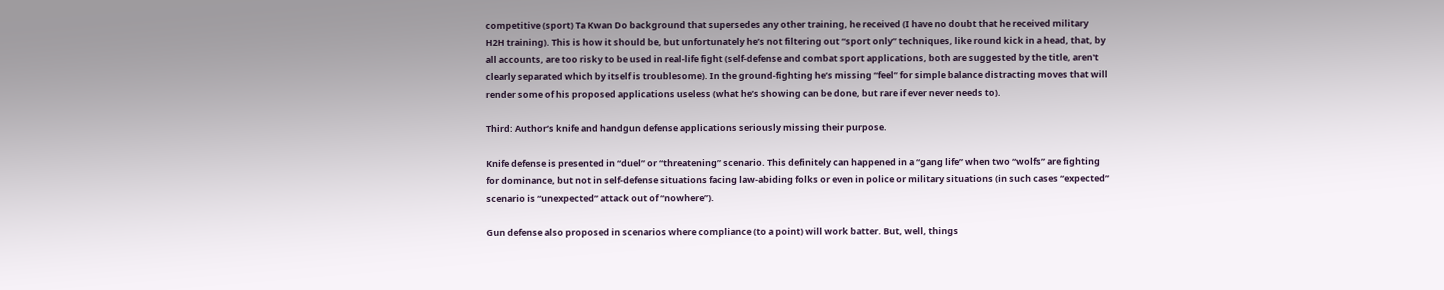competitive (sport) Ta Kwan Do background that supersedes any other training, he received (I have no doubt that he received military H2H training). This is how it should be, but unfortunately he’s not filtering out “sport only” techniques, like round kick in a head, that, by all accounts, are too risky to be used in real-life fight (self-defense and combat sport applications, both are suggested by the title, aren't clearly separated which by itself is troublesome). In the ground-fighting he’s missing “feel” for simple balance distracting moves that will render some of his proposed applications useless (what he’s showing can be done, but rare if ever never needs to).

Third: Author’s knife and handgun defense applications seriously missing their purpose.

Knife defense is presented in “duel” or “threatening” scenario. This definitely can happened in a “gang life” when two “wolfs” are fighting for dominance, but not in self-defense situations facing law-abiding folks or even in police or military situations (in such cases “expected” scenario is “unexpected” attack out of “nowhere”).

Gun defense also proposed in scenarios where compliance (to a point) will work batter. But, well, things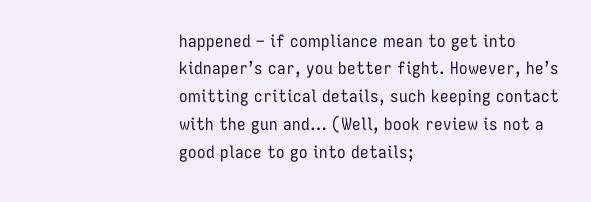happened – if compliance mean to get into kidnaper’s car, you better fight. However, he’s omitting critical details, such keeping contact with the gun and… (Well, book review is not a good place to go into details;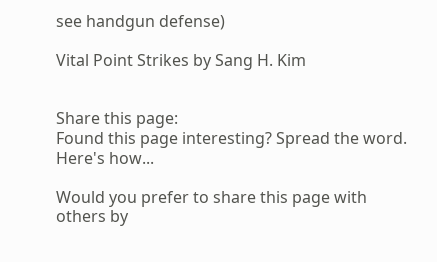see handgun defense)

Vital Point Strikes by Sang H. Kim


Share this page:
Found this page interesting? Spread the word. Here's how...

Would you prefer to share this page with others by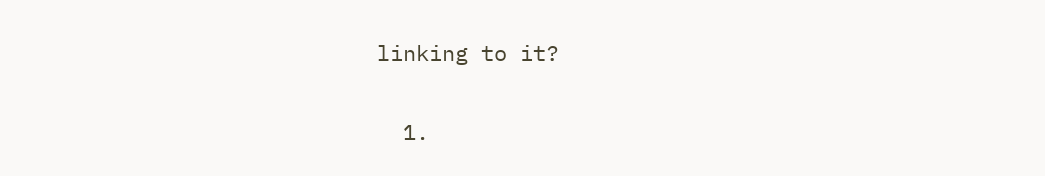linking to it?

  1.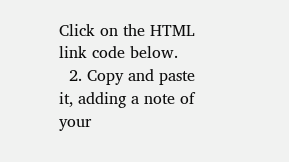Click on the HTML link code below.
  2. Copy and paste it, adding a note of your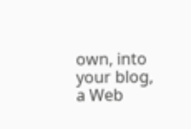own, into your blog, a Web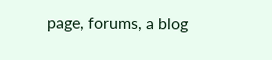page, forums, a blog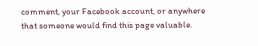comment, your Facebook account, or anywhere that someone would find this page valuable.